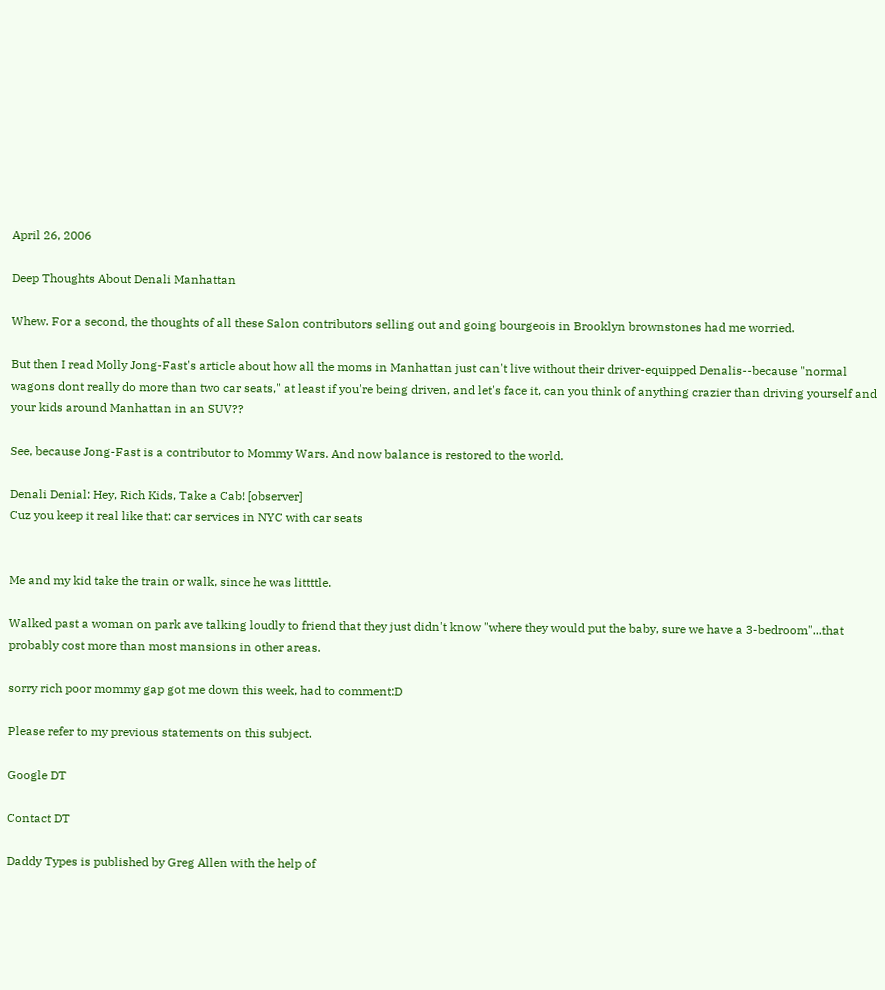April 26, 2006

Deep Thoughts About Denali Manhattan

Whew. For a second, the thoughts of all these Salon contributors selling out and going bourgeois in Brooklyn brownstones had me worried.

But then I read Molly Jong-Fast's article about how all the moms in Manhattan just can't live without their driver-equipped Denalis--because "normal wagons dont really do more than two car seats," at least if you're being driven, and let's face it, can you think of anything crazier than driving yourself and your kids around Manhattan in an SUV??

See, because Jong-Fast is a contributor to Mommy Wars. And now balance is restored to the world.

Denali Denial: Hey, Rich Kids, Take a Cab! [observer]
Cuz you keep it real like that: car services in NYC with car seats


Me and my kid take the train or walk, since he was littttle.

Walked past a woman on park ave talking loudly to friend that they just didn't know "where they would put the baby, sure we have a 3-bedroom"...that probably cost more than most mansions in other areas.

sorry rich poor mommy gap got me down this week, had to comment:D

Please refer to my previous statements on this subject.

Google DT

Contact DT

Daddy Types is published by Greg Allen with the help of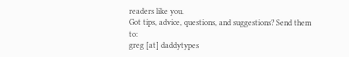readers like you.
Got tips, advice, questions, and suggestions? Send them to:
greg [at] daddytypes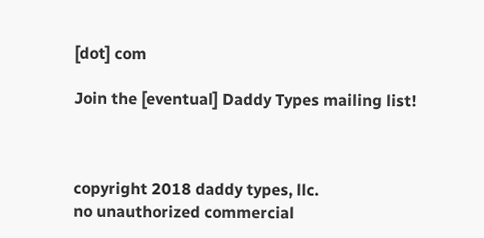[dot] com

Join the [eventual] Daddy Types mailing list!



copyright 2018 daddy types, llc.
no unauthorized commercial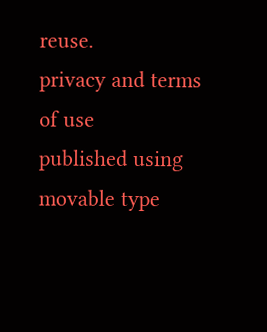reuse.
privacy and terms of use
published using movable type